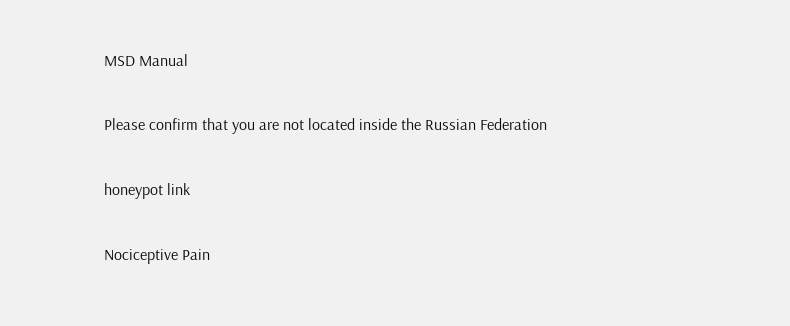MSD Manual

Please confirm that you are not located inside the Russian Federation

honeypot link

Nociceptive Pain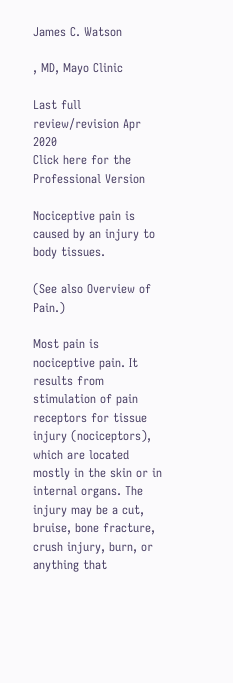James C. Watson

, MD, Mayo Clinic

Last full review/revision Apr 2020
Click here for the Professional Version

Nociceptive pain is caused by an injury to body tissues.

(See also Overview of Pain.)

Most pain is nociceptive pain. It results from stimulation of pain receptors for tissue injury (nociceptors), which are located mostly in the skin or in internal organs. The injury may be a cut, bruise, bone fracture, crush injury, burn, or anything that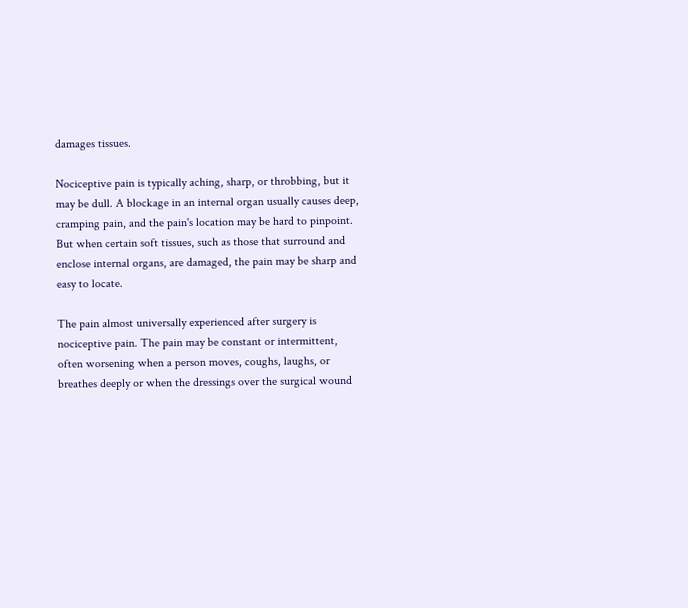damages tissues.

Nociceptive pain is typically aching, sharp, or throbbing, but it may be dull. A blockage in an internal organ usually causes deep, cramping pain, and the pain's location may be hard to pinpoint. But when certain soft tissues, such as those that surround and enclose internal organs, are damaged, the pain may be sharp and easy to locate.

The pain almost universally experienced after surgery is nociceptive pain. The pain may be constant or intermittent, often worsening when a person moves, coughs, laughs, or breathes deeply or when the dressings over the surgical wound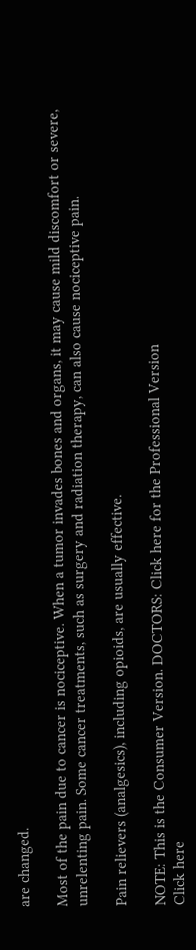are changed.

Most of the pain due to cancer is nociceptive. When a tumor invades bones and organs, it may cause mild discomfort or severe, unrelenting pain. Some cancer treatments, such as surgery and radiation therapy, can also cause nociceptive pain.

Pain relievers (analgesics), including opioids, are usually effective.

NOTE: This is the Consumer Version. DOCTORS: Click here for the Professional Version
Click here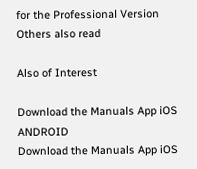for the Professional Version
Others also read

Also of Interest

Download the Manuals App iOS ANDROID
Download the Manuals App iOS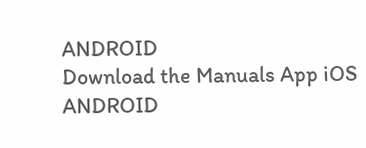ANDROID
Download the Manuals App iOS ANDROID